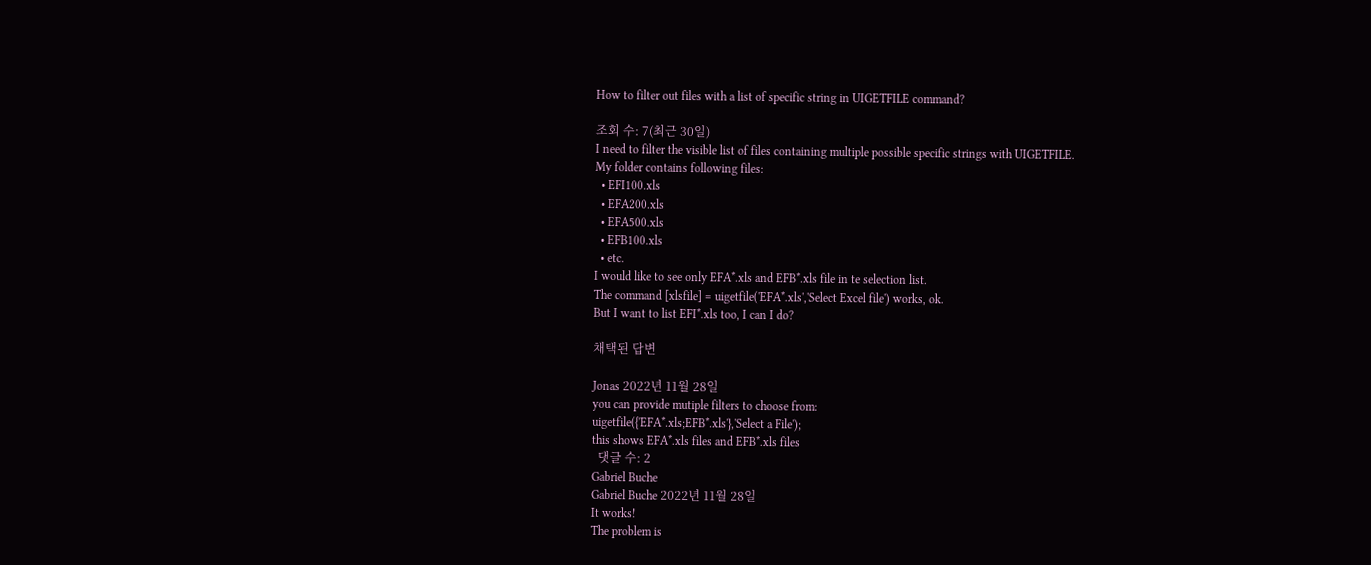How to filter out files with a list of specific string in UIGETFILE command?

조회 수: 7(최근 30일)
I need to filter the visible list of files containing multiple possible specific strings with UIGETFILE.
My folder contains following files:
  • EFI100.xls
  • EFA200.xls
  • EFA500.xls
  • EFB100.xls
  • etc.
I would like to see only EFA*.xls and EFB*.xls file in te selection list.
The command [xlsfile] = uigetfile('EFA*.xls','Select Excel file') works, ok.
But I want to list EFI*.xls too, I can I do?

채택된 답변

Jonas 2022년 11월 28일
you can provide mutiple filters to choose from:
uigetfile({'EFA*.xls;EFB*.xls'},'Select a File');
this shows EFA*.xls files and EFB*.xls files
  댓글 수: 2
Gabriel Buche
Gabriel Buche 2022년 11월 28일
It works!
The problem is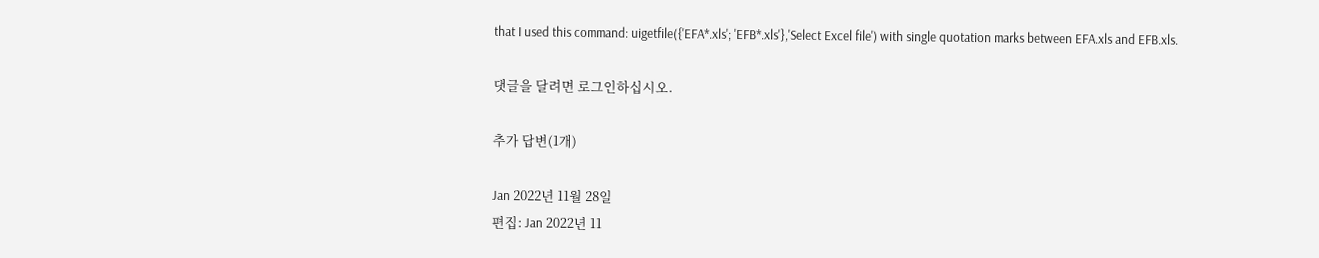that I used this command: uigetfile({'EFA*.xls'; 'EFB*.xls'},'Select Excel file') with single quotation marks between EFA.xls and EFB.xls.

댓글을 달려면 로그인하십시오.

추가 답변(1개)

Jan 2022년 11월 28일
편집: Jan 2022년 11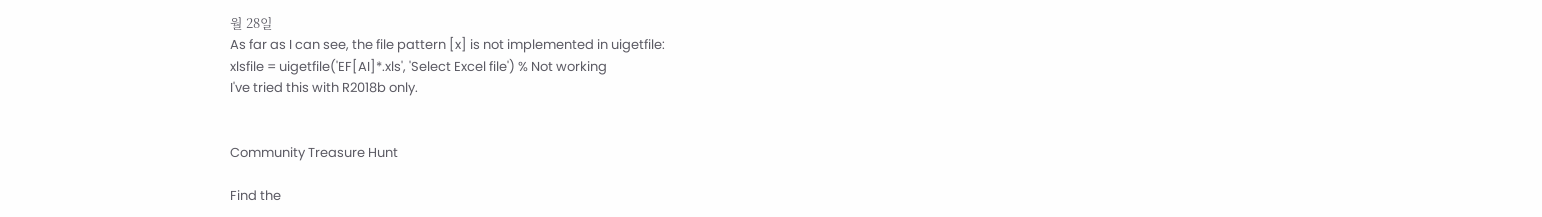월 28일
As far as I can see, the file pattern [x] is not implemented in uigetfile:
xlsfile = uigetfile('EF[AI]*.xls', 'Select Excel file') % Not working
I've tried this with R2018b only.


Community Treasure Hunt

Find the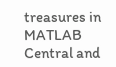treasures in MATLAB Central and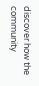discover how the community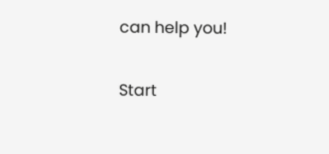can help you!

Start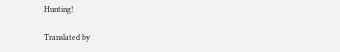Hunting!

Translated by